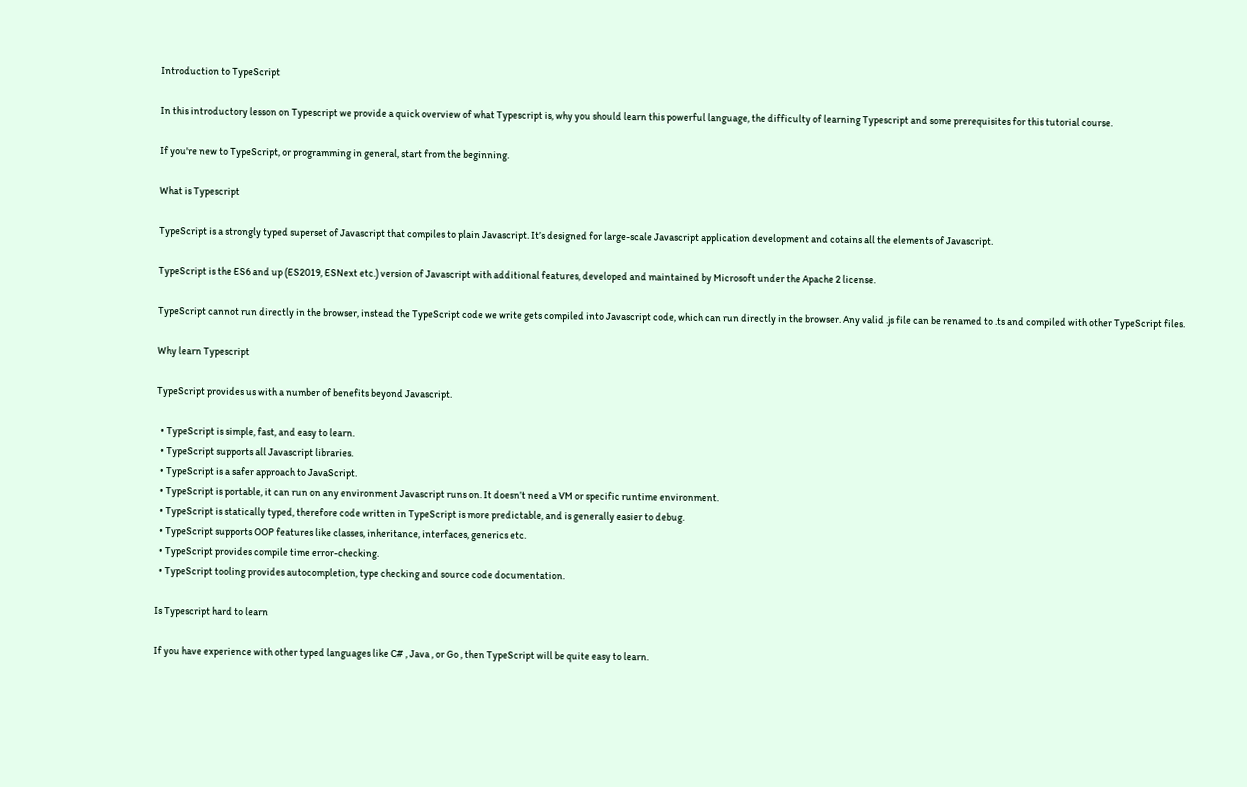Introduction to TypeScript

In this introductory lesson on Typescript we provide a quick overview of what Typescript is, why you should learn this powerful language, the difficulty of learning Typescript and some prerequisites for this tutorial course.

If you're new to TypeScript, or programming in general, start from the beginning.

What is Typescript

TypeScript is a strongly typed superset of Javascript that compiles to plain Javascript. It’s designed for large-scale Javascript application development and cotains all the elements of Javascript.

TypeScript is the ES6 and up (ES2019, ESNext etc.) version of Javascript with additional features, developed and maintained by Microsoft under the Apache 2 license.

TypeScript cannot run directly in the browser, instead the TypeScript code we write gets compiled into Javascript code, which can run directly in the browser. Any valid .js file can be renamed to .ts and compiled with other TypeScript files.

Why learn Typescript

TypeScript provides us with a number of benefits beyond Javascript.

  • TypeScript is simple, fast, and easy to learn.
  • TypeScript supports all Javascript libraries.
  • TypeScript is a safer approach to JavaScript.
  • TypeScript is portable, it can run on any environment Javascript runs on. It doesn’t need a VM or specific runtime environment.
  • TypeScript is statically typed, therefore code written in TypeScript is more predictable, and is generally easier to debug.
  • TypeScript supports OOP features like classes, inheritance, interfaces, generics etc.
  • TypeScript provides compile time error-checking.
  • TypeScript tooling provides autocompletion, type checking and source code documentation.

Is Typescript hard to learn

If you have experience with other typed languages like C# , Java , or Go , then TypeScript will be quite easy to learn.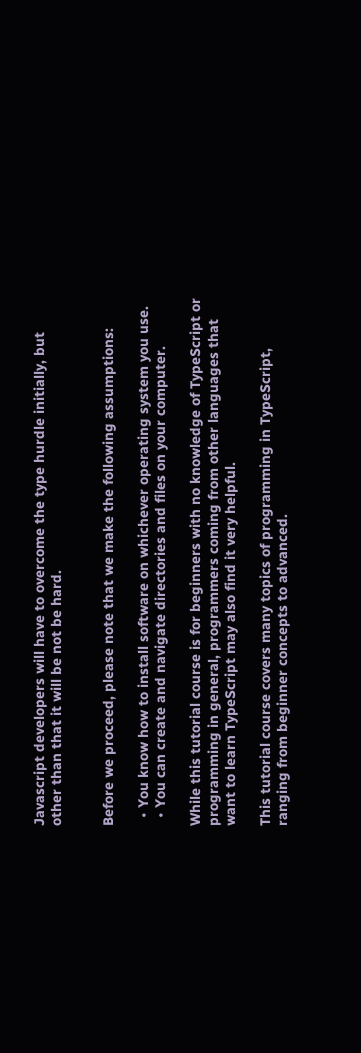Javascript developers will have to overcome the type hurdle initially, but other than that it will be not be hard.


Before we proceed, please note that we make the following assumptions:

  • You know how to install software on whichever operating system you use.
  • You can create and navigate directories and files on your computer.

While this tutorial course is for beginners with no knowledge of TypeScript or programming in general, programmers coming from other languages that want to learn TypeScript may also find it very helpful.

This tutorial course covers many topics of programming in TypeScript, ranging from beginner concepts to advanced.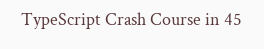TypeScript Crash Course in 45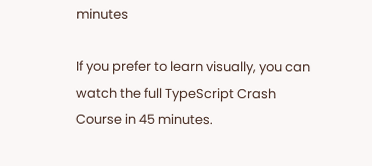minutes

If you prefer to learn visually, you can watch the full TypeScript Crash Course in 45 minutes.